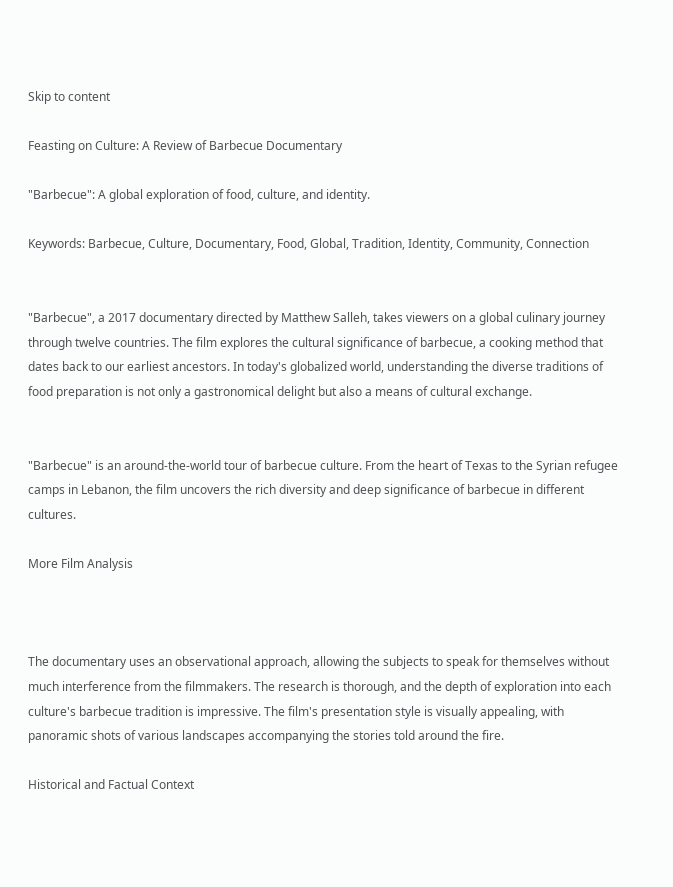Skip to content

Feasting on Culture: A Review of Barbecue Documentary

"Barbecue": A global exploration of food, culture, and identity.

Keywords: Barbecue, Culture, Documentary, Food, Global, Tradition, Identity, Community, Connection


"Barbecue", a 2017 documentary directed by Matthew Salleh, takes viewers on a global culinary journey through twelve countries. The film explores the cultural significance of barbecue, a cooking method that dates back to our earliest ancestors. In today's globalized world, understanding the diverse traditions of food preparation is not only a gastronomical delight but also a means of cultural exchange.


"Barbecue" is an around-the-world tour of barbecue culture. From the heart of Texas to the Syrian refugee camps in Lebanon, the film uncovers the rich diversity and deep significance of barbecue in different cultures.

More Film Analysis



The documentary uses an observational approach, allowing the subjects to speak for themselves without much interference from the filmmakers. The research is thorough, and the depth of exploration into each culture's barbecue tradition is impressive. The film's presentation style is visually appealing, with panoramic shots of various landscapes accompanying the stories told around the fire.

Historical and Factual Context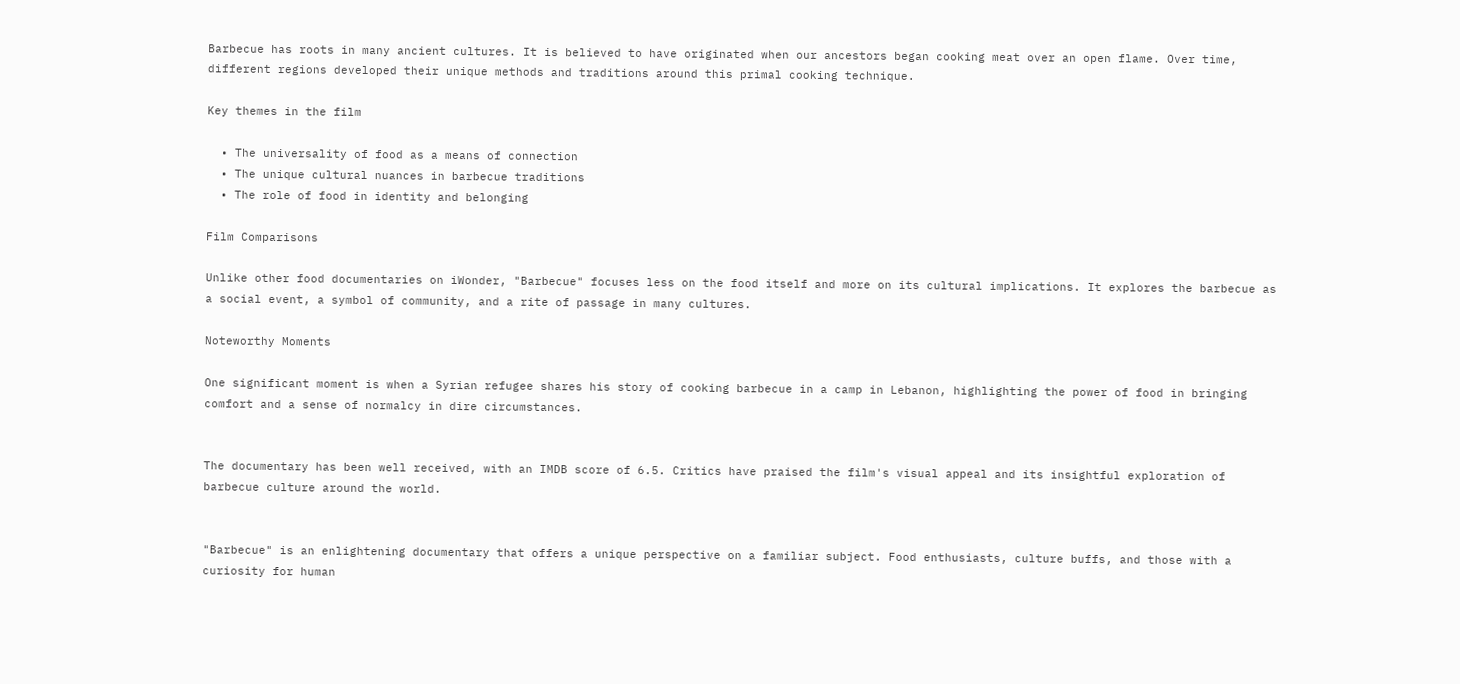Barbecue has roots in many ancient cultures. It is believed to have originated when our ancestors began cooking meat over an open flame. Over time, different regions developed their unique methods and traditions around this primal cooking technique.

Key themes in the film

  • The universality of food as a means of connection
  • The unique cultural nuances in barbecue traditions
  • The role of food in identity and belonging

Film Comparisons

Unlike other food documentaries on iWonder, "Barbecue" focuses less on the food itself and more on its cultural implications. It explores the barbecue as a social event, a symbol of community, and a rite of passage in many cultures.

Noteworthy Moments

One significant moment is when a Syrian refugee shares his story of cooking barbecue in a camp in Lebanon, highlighting the power of food in bringing comfort and a sense of normalcy in dire circumstances.


The documentary has been well received, with an IMDB score of 6.5. Critics have praised the film's visual appeal and its insightful exploration of barbecue culture around the world.


"Barbecue" is an enlightening documentary that offers a unique perspective on a familiar subject. Food enthusiasts, culture buffs, and those with a curiosity for human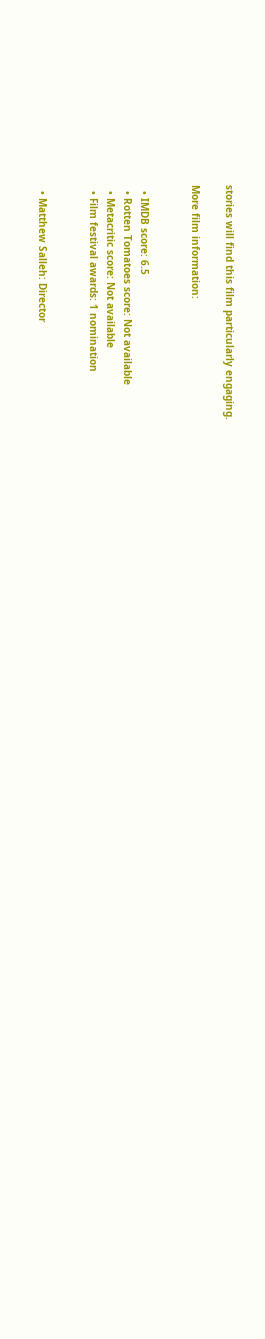stories will find this film particularly engaging.

More film information:


  • IMDB score: 6.5
  • Rotten Tomatoes score: Not available
  • Metacritic score: Not available
  • Film festival awards: 1 nomination


  • Matthew Salleh: Director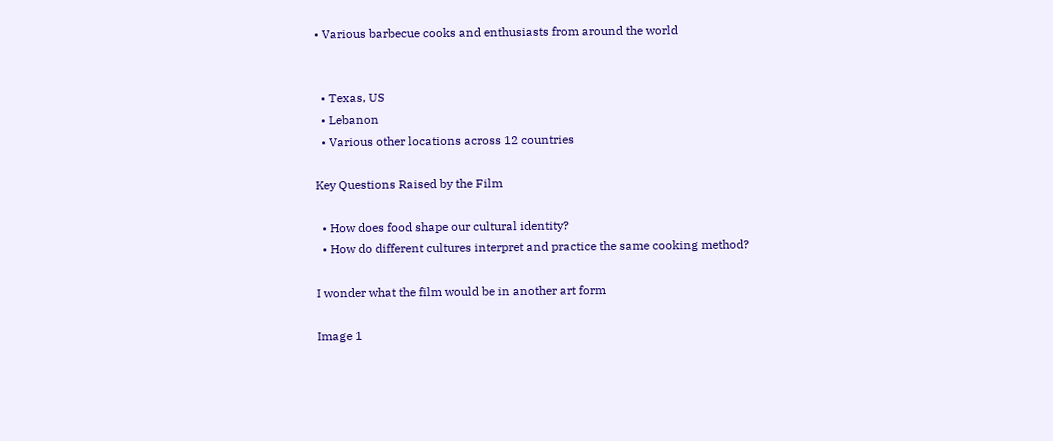• Various barbecue cooks and enthusiasts from around the world


  • Texas, US
  • Lebanon
  • Various other locations across 12 countries

Key Questions Raised by the Film

  • How does food shape our cultural identity?
  • How do different cultures interpret and practice the same cooking method?

I wonder what the film would be in another art form

Image 1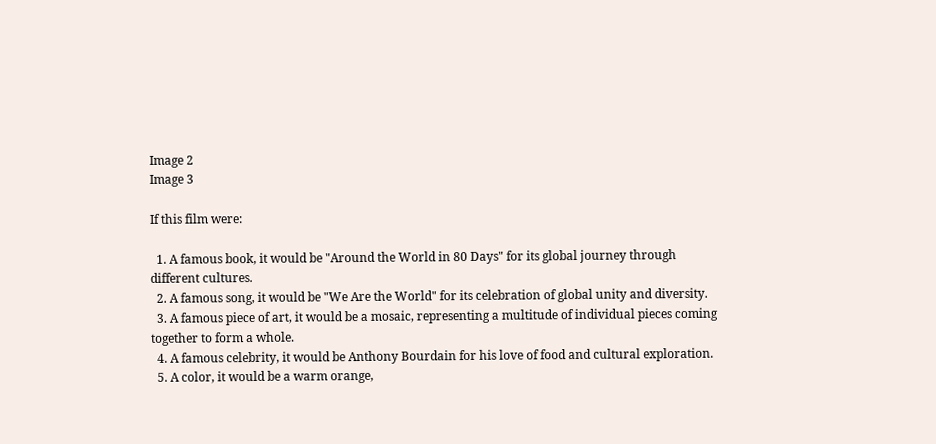Image 2
Image 3

If this film were:

  1. A famous book, it would be "Around the World in 80 Days" for its global journey through different cultures.
  2. A famous song, it would be "We Are the World" for its celebration of global unity and diversity.
  3. A famous piece of art, it would be a mosaic, representing a multitude of individual pieces coming together to form a whole.
  4. A famous celebrity, it would be Anthony Bourdain for his love of food and cultural exploration.
  5. A color, it would be a warm orange,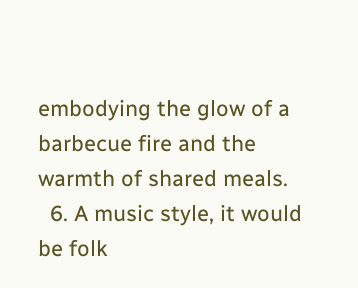embodying the glow of a barbecue fire and the warmth of shared meals.
  6. A music style, it would be folk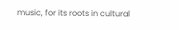music, for its roots in cultural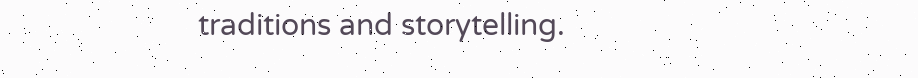traditions and storytelling.